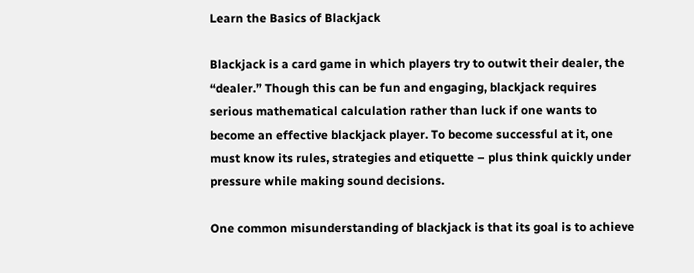Learn the Basics of Blackjack

Blackjack is a card game in which players try to outwit their dealer, the “dealer.” Though this can be fun and engaging, blackjack requires serious mathematical calculation rather than luck if one wants to become an effective blackjack player. To become successful at it, one must know its rules, strategies and etiquette – plus think quickly under pressure while making sound decisions.

One common misunderstanding of blackjack is that its goal is to achieve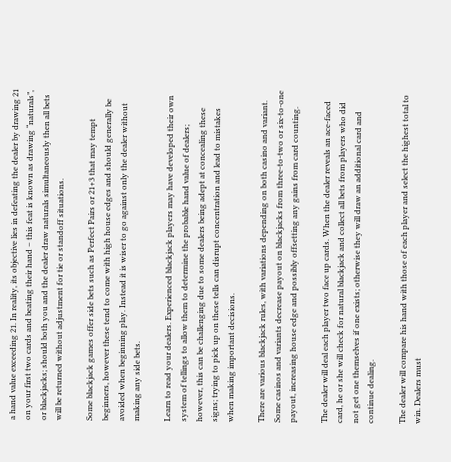a hand value exceeding 21. In reality, its objective lies in defeating the dealer by drawing 21 on your first two cards and beating their hand – this feat is known as drawing “naturals”, or blackjacks; should both you and the dealer draw naturals simultaneously then all bets will be returned without adjustment for tie or standoff situations.

Some blackjack games offer side bets such as Perfect Pairs or 21+3 that may tempt beginners, however these tend to come with high house edges and should generally be avoided when beginning play. Instead it is wiser to go against only the dealer without making any side bets.

Learn to read your dealers. Experienced blackjack players may have developed their own system of tellings to allow them to determine the probable hand value of dealers; however, this can be challenging due to some dealers being adept at concealing these signs; trying to pick up on these tells can disrupt concentration and lead to mistakes when making important decisions.

There are various blackjack rules, with variations depending on both casino and variant. Some casinos and variants decrease payout on blackjacks from three-to-two or six-to-one payout, increasing house edge and possibly offsetting any gains from card counting.

The dealer will deal each player two face up cards. When the dealer reveals an ace-faced card, he or she will check for natural blackjack and collect all bets from players who did not get one themselves if one exists; otherwise they will draw an additional card and continue dealing.

The dealer will compare his hand with those of each player and select the highest total to win. Dealers must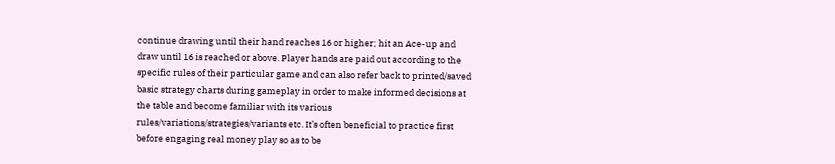continue drawing until their hand reaches 16 or higher; hit an Ace-up and draw until 16 is reached or above. Player hands are paid out according to the specific rules of their particular game and can also refer back to printed/saved basic strategy charts during gameplay in order to make informed decisions at the table and become familiar with its various rules/variations/strategies/variants etc. It’s often beneficial to practice first before engaging real money play so as to be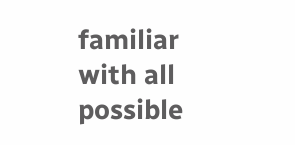familiar with all possible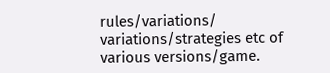rules/variations/ variations/strategies etc of various versions/game.